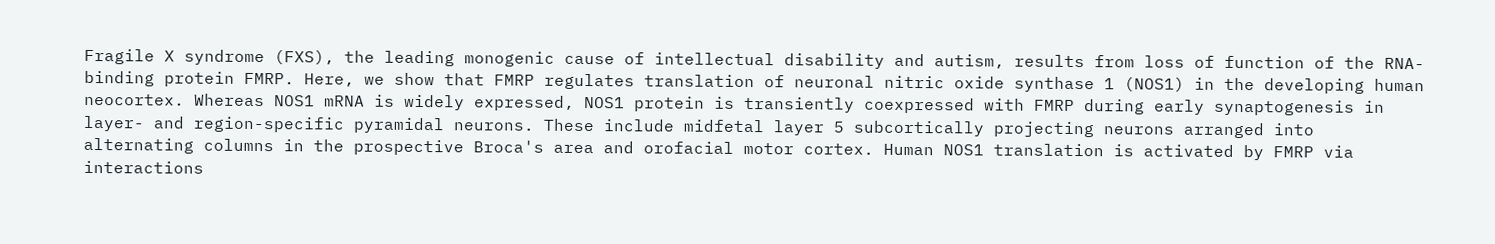Fragile X syndrome (FXS), the leading monogenic cause of intellectual disability and autism, results from loss of function of the RNA-binding protein FMRP. Here, we show that FMRP regulates translation of neuronal nitric oxide synthase 1 (NOS1) in the developing human neocortex. Whereas NOS1 mRNA is widely expressed, NOS1 protein is transiently coexpressed with FMRP during early synaptogenesis in layer- and region-specific pyramidal neurons. These include midfetal layer 5 subcortically projecting neurons arranged into alternating columns in the prospective Broca's area and orofacial motor cortex. Human NOS1 translation is activated by FMRP via interactions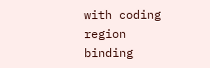with coding region binding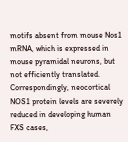motifs absent from mouse Nos1 mRNA, which is expressed in mouse pyramidal neurons, but not efficiently translated. Correspondingly, neocortical NOS1 protein levels are severely reduced in developing human FXS cases,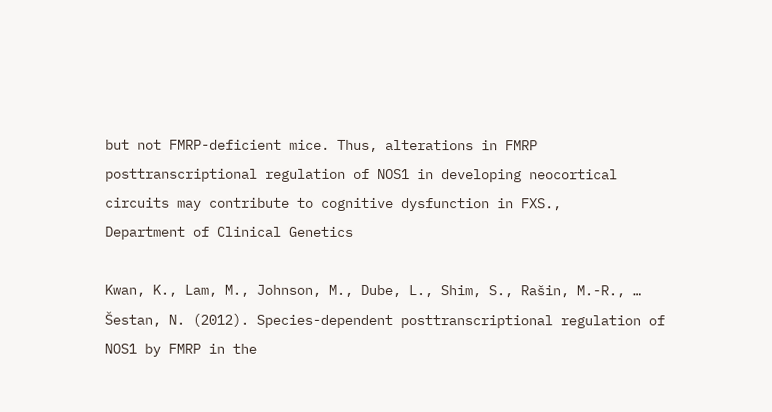but not FMRP-deficient mice. Thus, alterations in FMRP posttranscriptional regulation of NOS1 in developing neocortical circuits may contribute to cognitive dysfunction in FXS.,
Department of Clinical Genetics

Kwan, K., Lam, M., Johnson, M., Dube, L., Shim, S., Rašin, M.-R., … Šestan, N. (2012). Species-dependent posttranscriptional regulation of NOS1 by FMRP in the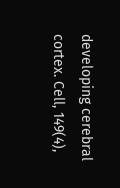developing cerebral cortex. Cell, 149(4),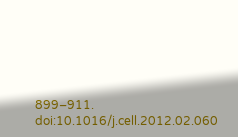899–911. doi:10.1016/j.cell.2012.02.060